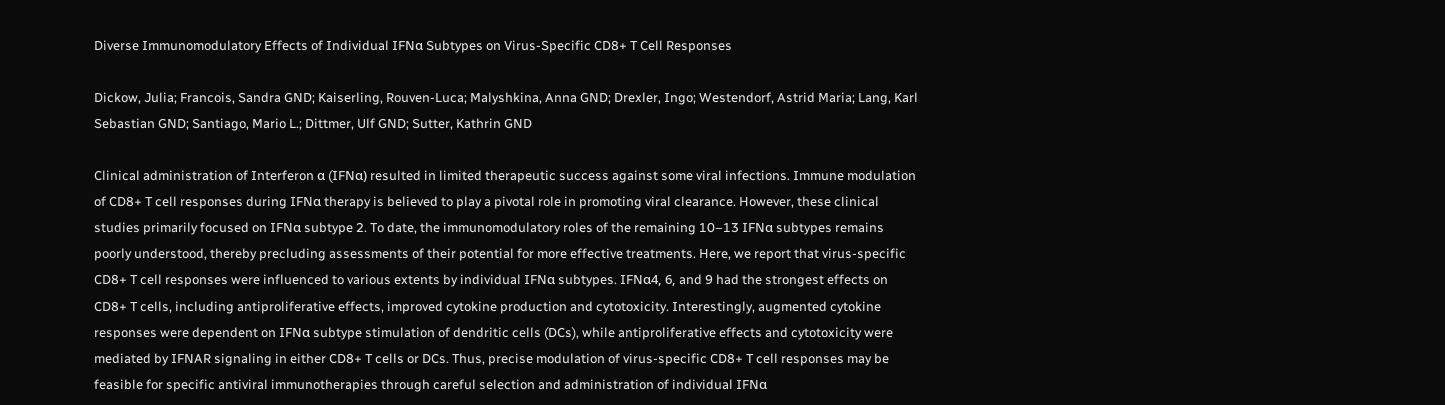Diverse Immunomodulatory Effects of Individual IFNα Subtypes on Virus-Specific CD8+ T Cell Responses

Dickow, Julia; Francois, Sandra GND; Kaiserling, Rouven-Luca; Malyshkina, Anna GND; Drexler, Ingo; Westendorf, Astrid Maria; Lang, Karl Sebastian GND; Santiago, Mario L.; Dittmer, Ulf GND; Sutter, Kathrin GND

Clinical administration of Interferon α (IFNα) resulted in limited therapeutic success against some viral infections. Immune modulation of CD8+ T cell responses during IFNα therapy is believed to play a pivotal role in promoting viral clearance. However, these clinical studies primarily focused on IFNα subtype 2. To date, the immunomodulatory roles of the remaining 10–13 IFNα subtypes remains poorly understood, thereby precluding assessments of their potential for more effective treatments. Here, we report that virus-specific CD8+ T cell responses were influenced to various extents by individual IFNα subtypes. IFNα4, 6, and 9 had the strongest effects on CD8+ T cells, including antiproliferative effects, improved cytokine production and cytotoxicity. Interestingly, augmented cytokine responses were dependent on IFNα subtype stimulation of dendritic cells (DCs), while antiproliferative effects and cytotoxicity were mediated by IFNAR signaling in either CD8+ T cells or DCs. Thus, precise modulation of virus-specific CD8+ T cell responses may be feasible for specific antiviral immunotherapies through careful selection and administration of individual IFNα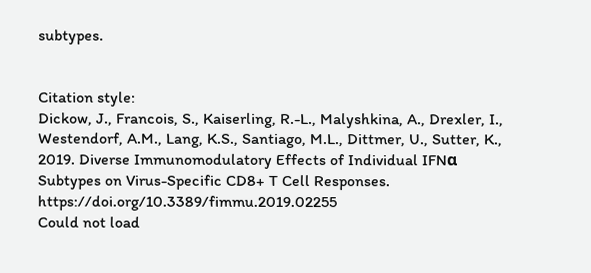subtypes.


Citation style:
Dickow, J., Francois, S., Kaiserling, R.-L., Malyshkina, A., Drexler, I., Westendorf, A.M., Lang, K.S., Santiago, M.L., Dittmer, U., Sutter, K., 2019. Diverse Immunomodulatory Effects of Individual IFNα Subtypes on Virus-Specific CD8+ T Cell Responses. https://doi.org/10.3389/fimmu.2019.02255
Could not load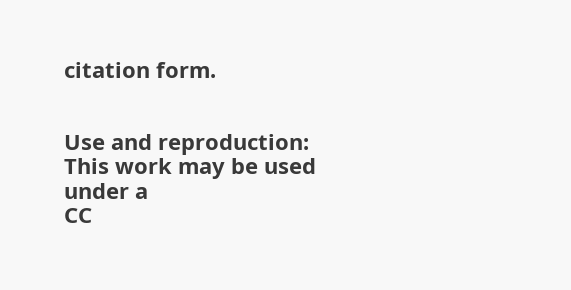citation form.


Use and reproduction:
This work may be used under a
CC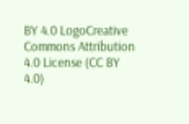BY 4.0 LogoCreative Commons Attribution 4.0 License (CC BY 4.0)